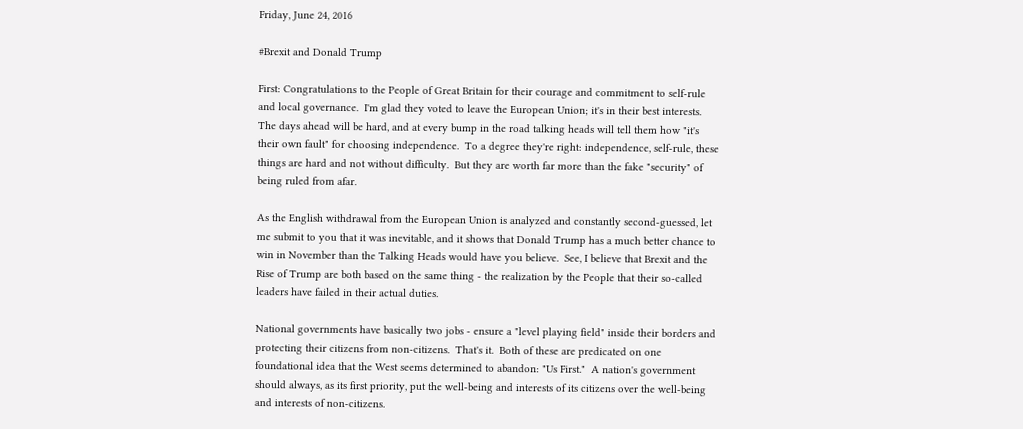Friday, June 24, 2016

#Brexit and Donald Trump

First: Congratulations to the People of Great Britain for their courage and commitment to self-rule and local governance.  I'm glad they voted to leave the European Union; it's in their best interests.  The days ahead will be hard, and at every bump in the road talking heads will tell them how "it's their own fault" for choosing independence.  To a degree they're right: independence, self-rule, these things are hard and not without difficulty.  But they are worth far more than the fake "security" of being ruled from afar.

As the English withdrawal from the European Union is analyzed and constantly second-guessed, let me submit to you that it was inevitable, and it shows that Donald Trump has a much better chance to win in November than the Talking Heads would have you believe.  See, I believe that Brexit and the Rise of Trump are both based on the same thing - the realization by the People that their so-called leaders have failed in their actual duties.

National governments have basically two jobs - ensure a "level playing field" inside their borders and protecting their citizens from non-citizens.  That's it.  Both of these are predicated on one foundational idea that the West seems determined to abandon: "Us First."  A nation's government should always, as its first priority, put the well-being and interests of its citizens over the well-being and interests of non-citizens.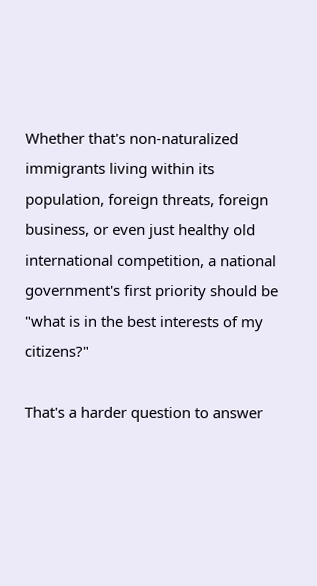Whether that's non-naturalized immigrants living within its population, foreign threats, foreign business, or even just healthy old international competition, a national government's first priority should be "what is in the best interests of my citizens?"

That's a harder question to answer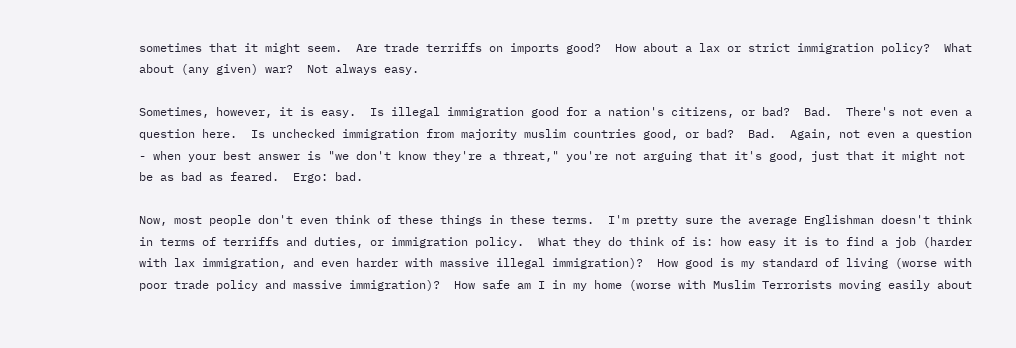sometimes that it might seem.  Are trade terriffs on imports good?  How about a lax or strict immigration policy?  What about (any given) war?  Not always easy.

Sometimes, however, it is easy.  Is illegal immigration good for a nation's citizens, or bad?  Bad.  There's not even a question here.  Is unchecked immigration from majority muslim countries good, or bad?  Bad.  Again, not even a question - when your best answer is "we don't know they're a threat," you're not arguing that it's good, just that it might not be as bad as feared.  Ergo: bad.

Now, most people don't even think of these things in these terms.  I'm pretty sure the average Englishman doesn't think in terms of terriffs and duties, or immigration policy.  What they do think of is: how easy it is to find a job (harder with lax immigration, and even harder with massive illegal immigration)?  How good is my standard of living (worse with poor trade policy and massive immigration)?  How safe am I in my home (worse with Muslim Terrorists moving easily about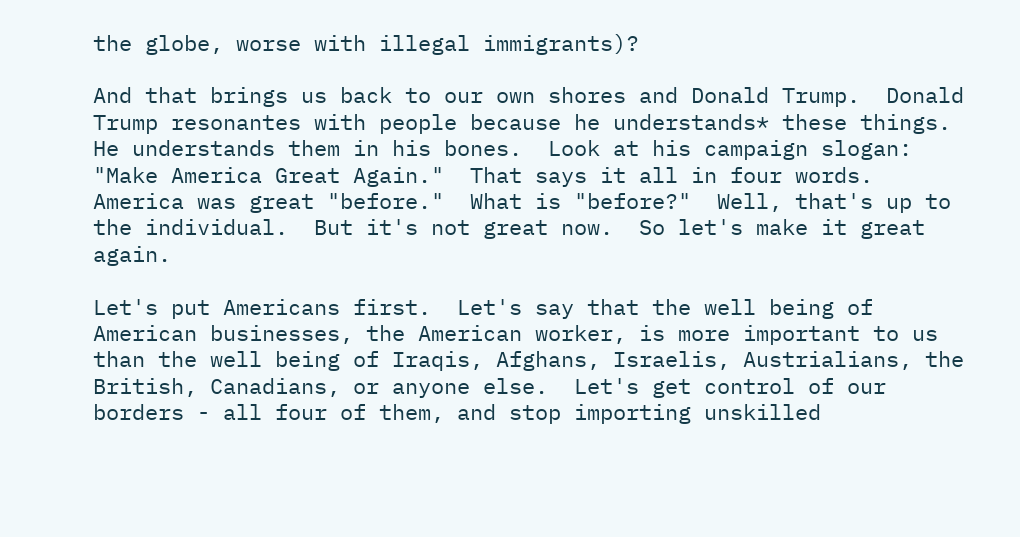the globe, worse with illegal immigrants)?

And that brings us back to our own shores and Donald Trump.  Donald Trump resonantes with people because he understands* these things.  He understands them in his bones.  Look at his campaign slogan: "Make America Great Again."  That says it all in four words.  America was great "before."  What is "before?"  Well, that's up to the individual.  But it's not great now.  So let's make it great again.

Let's put Americans first.  Let's say that the well being of American businesses, the American worker, is more important to us than the well being of Iraqis, Afghans, Israelis, Austrialians, the British, Canadians, or anyone else.  Let's get control of our borders - all four of them, and stop importing unskilled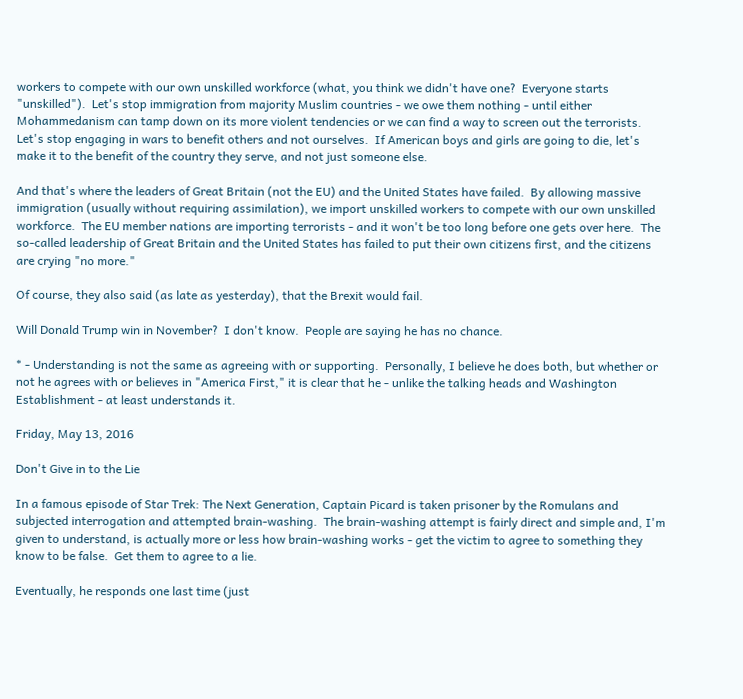workers to compete with our own unskilled workforce (what, you think we didn't have one?  Everyone starts "unskilled").  Let's stop immigration from majority Muslim countries - we owe them nothing - until either Mohammedanism can tamp down on its more violent tendencies or we can find a way to screen out the terrorists.  Let's stop engaging in wars to benefit others and not ourselves.  If American boys and girls are going to die, let's make it to the benefit of the country they serve, and not just someone else.

And that's where the leaders of Great Britain (not the EU) and the United States have failed.  By allowing massive immigration (usually without requiring assimilation), we import unskilled workers to compete with our own unskilled workforce.  The EU member nations are importing terrorists - and it won't be too long before one gets over here.  The so-called leadership of Great Britain and the United States has failed to put their own citizens first, and the citizens are crying "no more."

Of course, they also said (as late as yesterday), that the Brexit would fail.

Will Donald Trump win in November?  I don't know.  People are saying he has no chance.

* - Understanding is not the same as agreeing with or supporting.  Personally, I believe he does both, but whether or not he agrees with or believes in "America First," it is clear that he - unlike the talking heads and Washington Establishment - at least understands it.

Friday, May 13, 2016

Don't Give in to the Lie

In a famous episode of Star Trek: The Next Generation, Captain Picard is taken prisoner by the Romulans and subjected interrogation and attempted brain-washing.  The brain-washing attempt is fairly direct and simple and, I'm given to understand, is actually more or less how brain-washing works - get the victim to agree to something they know to be false.  Get them to agree to a lie.

Eventually, he responds one last time (just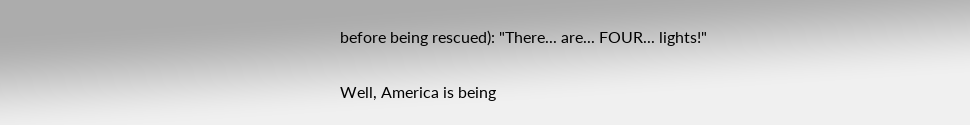before being rescued): "There... are... FOUR... lights!"

Well, America is being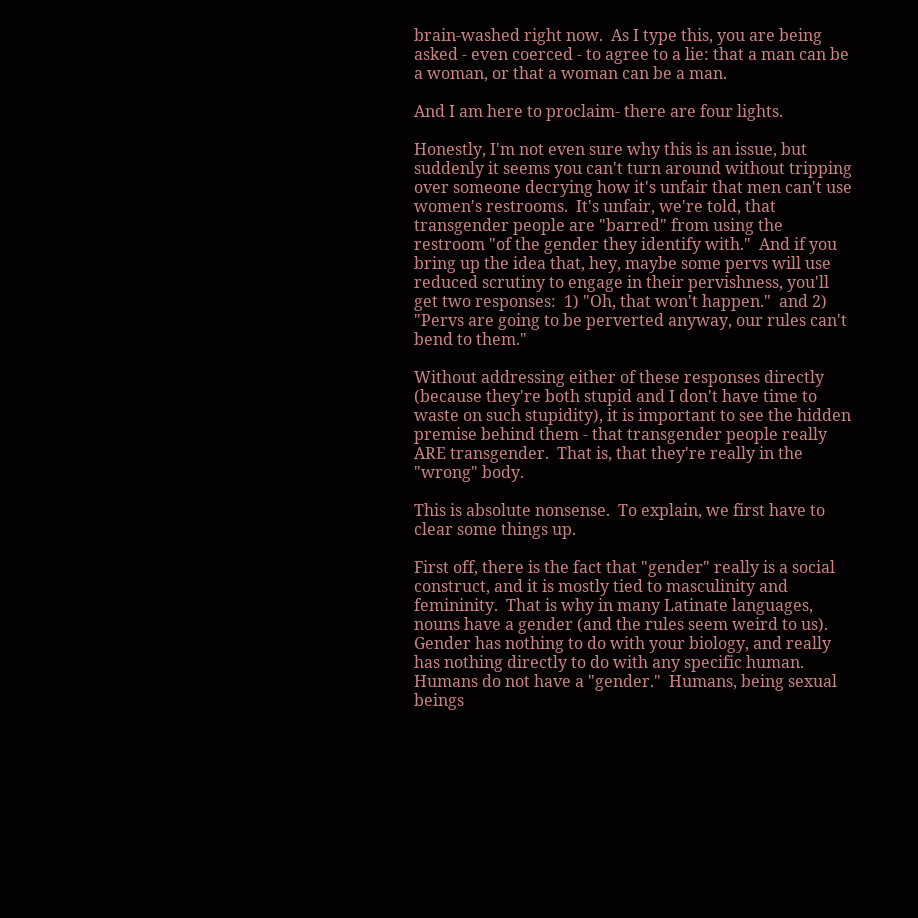brain-washed right now.  As I type this, you are being asked - even coerced - to agree to a lie: that a man can be a woman, or that a woman can be a man.

And I am here to proclaim- there are four lights.

Honestly, I'm not even sure why this is an issue, but suddenly it seems you can't turn around without tripping over someone decrying how it's unfair that men can't use women's restrooms.  It's unfair, we're told, that transgender people are "barred" from using the restroom "of the gender they identify with."  And if you bring up the idea that, hey, maybe some pervs will use reduced scrutiny to engage in their pervishness, you'll get two responses:  1) "Oh, that won't happen."  and 2) "Pervs are going to be perverted anyway, our rules can't bend to them."

Without addressing either of these responses directly (because they're both stupid and I don't have time to waste on such stupidity), it is important to see the hidden premise behind them - that transgender people really ARE transgender.  That is, that they're really in the "wrong" body.

This is absolute nonsense.  To explain, we first have to clear some things up.

First off, there is the fact that "gender" really is a social construct, and it is mostly tied to masculinity and femininity.  That is why in many Latinate languages, nouns have a gender (and the rules seem weird to us).  Gender has nothing to do with your biology, and really has nothing directly to do with any specific human.  Humans do not have a "gender."  Humans, being sexual beings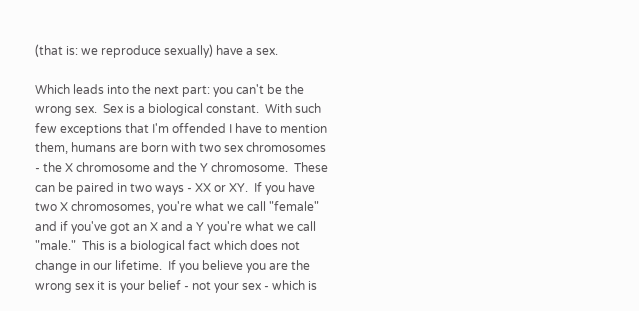(that is: we reproduce sexually) have a sex.

Which leads into the next part: you can't be the wrong sex.  Sex is a biological constant.  With such few exceptions that I'm offended I have to mention them, humans are born with two sex chromosomes - the X chromosome and the Y chromosome.  These can be paired in two ways - XX or XY.  If you have two X chromosomes, you're what we call "female" and if you've got an X and a Y you're what we call "male."  This is a biological fact which does not change in our lifetime.  If you believe you are the wrong sex it is your belief - not your sex - which is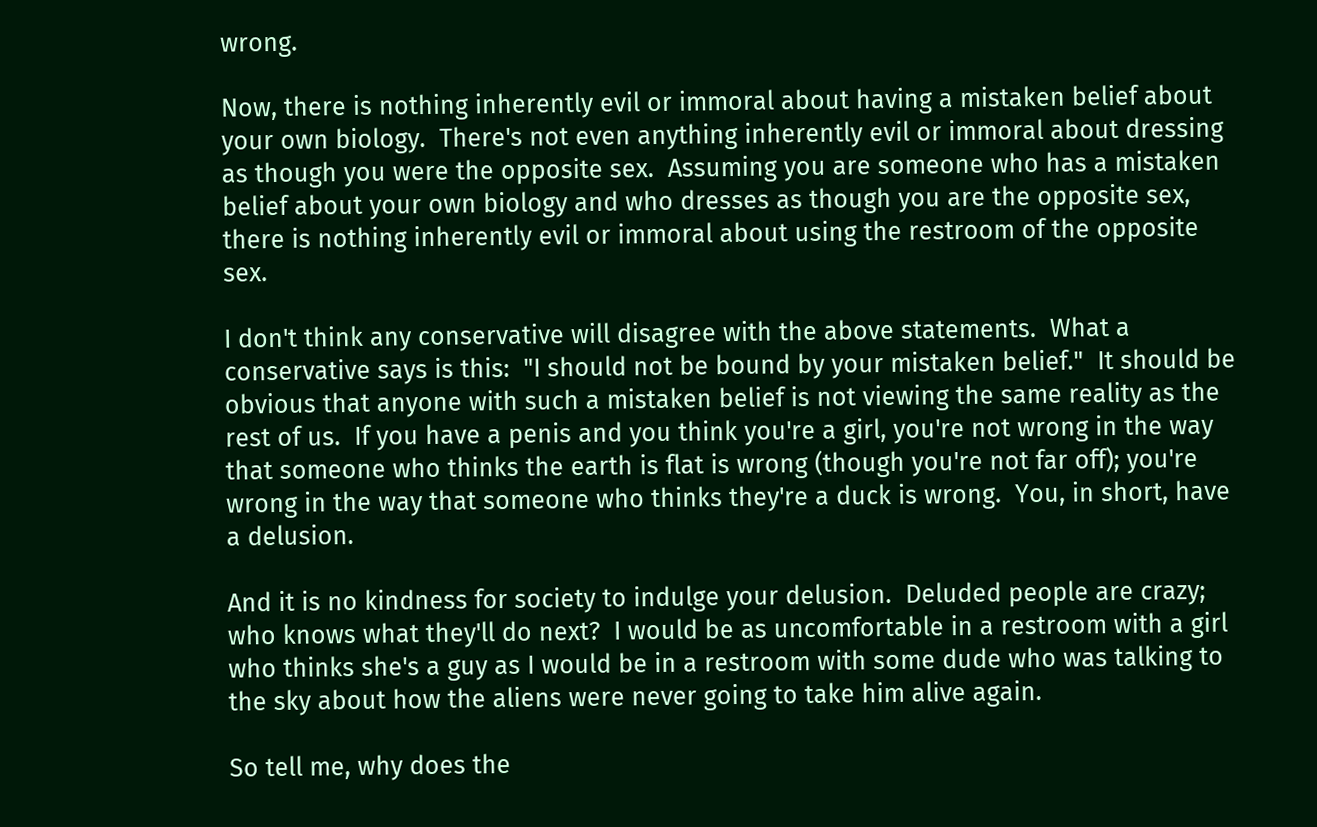wrong.

Now, there is nothing inherently evil or immoral about having a mistaken belief about your own biology.  There's not even anything inherently evil or immoral about dressing as though you were the opposite sex.  Assuming you are someone who has a mistaken belief about your own biology and who dresses as though you are the opposite sex, there is nothing inherently evil or immoral about using the restroom of the opposite sex.

I don't think any conservative will disagree with the above statements.  What a conservative says is this:  "I should not be bound by your mistaken belief."  It should be obvious that anyone with such a mistaken belief is not viewing the same reality as the rest of us.  If you have a penis and you think you're a girl, you're not wrong in the way that someone who thinks the earth is flat is wrong (though you're not far off); you're wrong in the way that someone who thinks they're a duck is wrong.  You, in short, have a delusion.

And it is no kindness for society to indulge your delusion.  Deluded people are crazy; who knows what they'll do next?  I would be as uncomfortable in a restroom with a girl who thinks she's a guy as I would be in a restroom with some dude who was talking to the sky about how the aliens were never going to take him alive again.

So tell me, why does the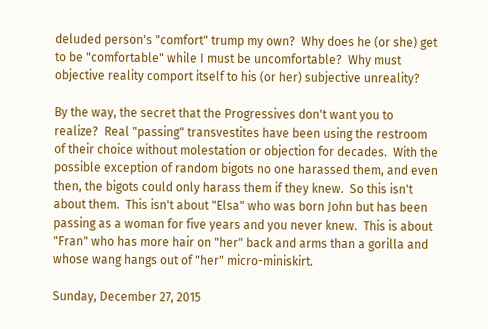deluded person's "comfort" trump my own?  Why does he (or she) get to be "comfortable" while I must be uncomfortable?  Why must objective reality comport itself to his (or her) subjective unreality?

By the way, the secret that the Progressives don't want you to realize?  Real "passing" transvestites have been using the restroom of their choice without molestation or objection for decades.  With the possible exception of random bigots no one harassed them, and even then, the bigots could only harass them if they knew.  So this isn't about them.  This isn't about "Elsa" who was born John but has been passing as a woman for five years and you never knew.  This is about "Fran" who has more hair on "her" back and arms than a gorilla and whose wang hangs out of "her" micro-miniskirt.

Sunday, December 27, 2015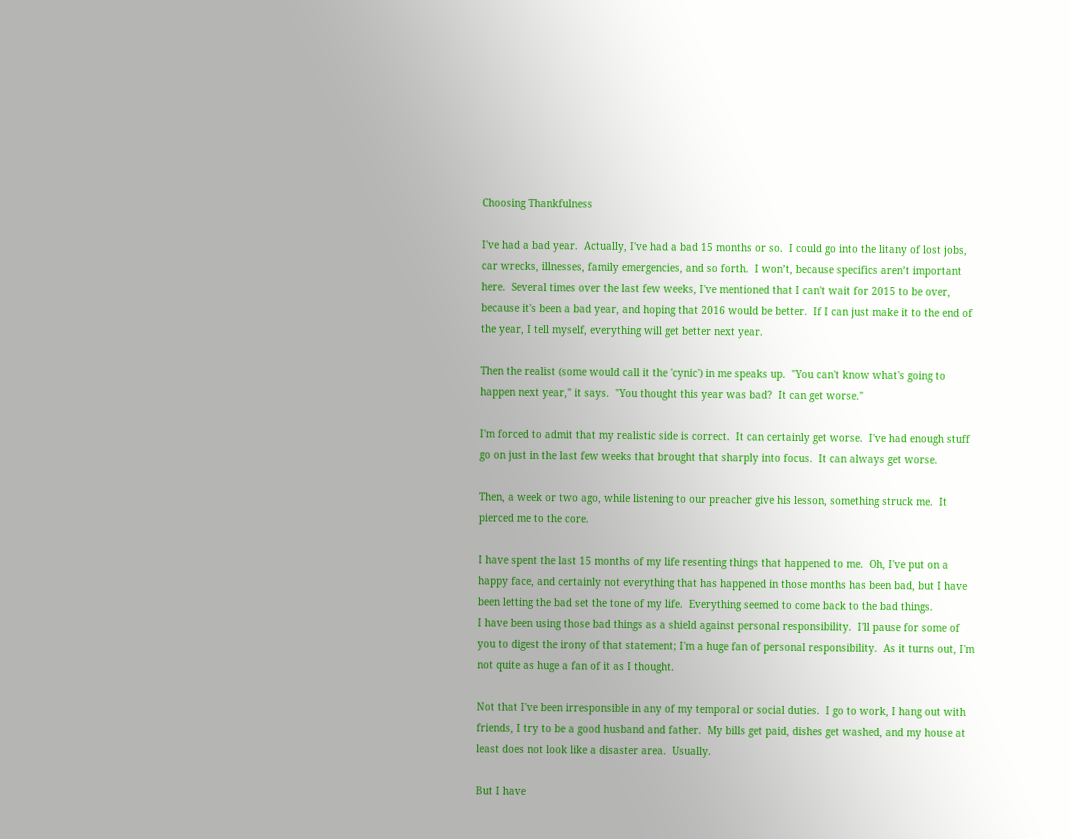Choosing Thankfulness

I've had a bad year.  Actually, I've had a bad 15 months or so.  I could go into the litany of lost jobs, car wrecks, illnesses, family emergencies, and so forth.  I won’t, because specifics aren’t important here.  Several times over the last few weeks, I've mentioned that I can't wait for 2015 to be over, because it's been a bad year, and hoping that 2016 would be better.  If I can just make it to the end of the year, I tell myself, everything will get better next year.

Then the realist (some would call it the 'cynic') in me speaks up.  "You can't know what's going to happen next year," it says.  "You thought this year was bad?  It can get worse."

I'm forced to admit that my realistic side is correct.  It can certainly get worse.  I've had enough stuff go on just in the last few weeks that brought that sharply into focus.  It can always get worse.

Then, a week or two ago, while listening to our preacher give his lesson, something struck me.  It pierced me to the core.

I have spent the last 15 months of my life resenting things that happened to me.  Oh, I've put on a happy face, and certainly not everything that has happened in those months has been bad, but I have been letting the bad set the tone of my life.  Everything seemed to come back to the bad things.
I have been using those bad things as a shield against personal responsibility.  I'll pause for some of you to digest the irony of that statement; I'm a huge fan of personal responsibility.  As it turns out, I'm not quite as huge a fan of it as I thought.

Not that I've been irresponsible in any of my temporal or social duties.  I go to work, I hang out with friends, I try to be a good husband and father.  My bills get paid, dishes get washed, and my house at least does not look like a disaster area.  Usually.

But I have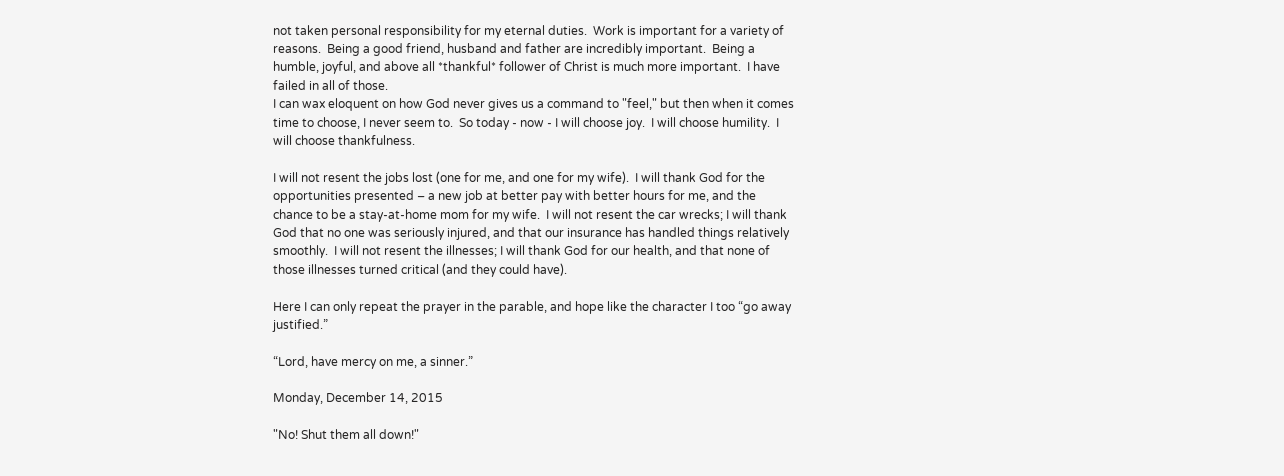not taken personal responsibility for my eternal duties.  Work is important for a variety of reasons.  Being a good friend, husband and father are incredibly important.  Being a humble, joyful, and above all *thankful* follower of Christ is much more important.  I have failed in all of those.
I can wax eloquent on how God never gives us a command to "feel," but then when it comes time to choose, I never seem to.  So today - now - I will choose joy.  I will choose humility.  I will choose thankfulness.

I will not resent the jobs lost (one for me, and one for my wife).  I will thank God for the opportunities presented – a new job at better pay with better hours for me, and the chance to be a stay-at-home mom for my wife.  I will not resent the car wrecks; I will thank God that no one was seriously injured, and that our insurance has handled things relatively smoothly.  I will not resent the illnesses; I will thank God for our health, and that none of those illnesses turned critical (and they could have).

Here I can only repeat the prayer in the parable, and hope like the character I too “go away justified.”

“Lord, have mercy on me, a sinner.”

Monday, December 14, 2015

"No! Shut them all down!"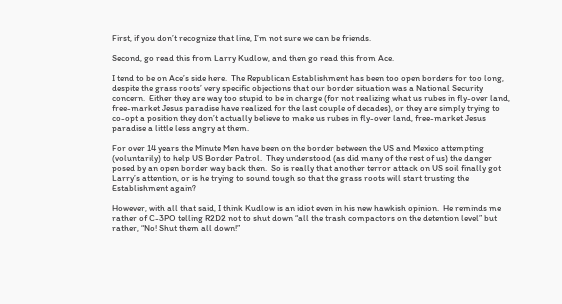First, if you don’t recognize that line, I’m not sure we can be friends.

Second, go read this from Larry Kudlow, and then go read this from Ace.

I tend to be on Ace’s side here.  The Republican Establishment has been too open borders for too long, despite the grass roots’ very specific objections that our border situation was a National Security concern.  Either they are way too stupid to be in charge (for not realizing what us rubes in fly-over land, free-market Jesus paradise have realized for the last couple of decades), or they are simply trying to co-opt a position they don’t actually believe to make us rubes in fly-over land, free-market Jesus paradise a little less angry at them.

For over 14 years the Minute Men have been on the border between the US and Mexico attempting (voluntarily) to help US Border Patrol.  They understood (as did many of the rest of us) the danger posed by an open border way back then.  So is really that another terror attack on US soil finally got Larry’s attention, or is he trying to sound tough so that the grass roots will start trusting the Establishment again?

However, with all that said, I think Kudlow is an idiot even in his new hawkish opinion.  He reminds me rather of C-3PO telling R2D2 not to shut down “all the trash compactors on the detention level” but rather, “No! Shut them all down!”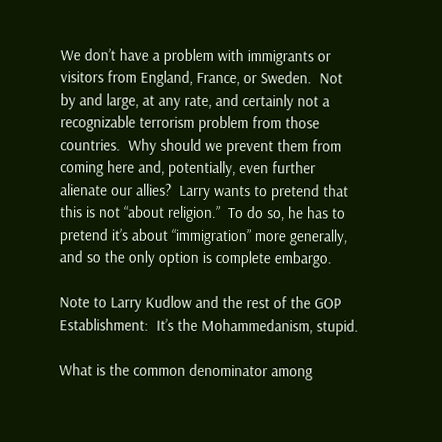We don’t have a problem with immigrants or visitors from England, France, or Sweden.  Not by and large, at any rate, and certainly not a recognizable terrorism problem from those countries.  Why should we prevent them from coming here and, potentially, even further alienate our allies?  Larry wants to pretend that this is not “about religion.”  To do so, he has to pretend it’s about “immigration” more generally, and so the only option is complete embargo.

Note to Larry Kudlow and the rest of the GOP Establishment:  It’s the Mohammedanism, stupid.

What is the common denominator among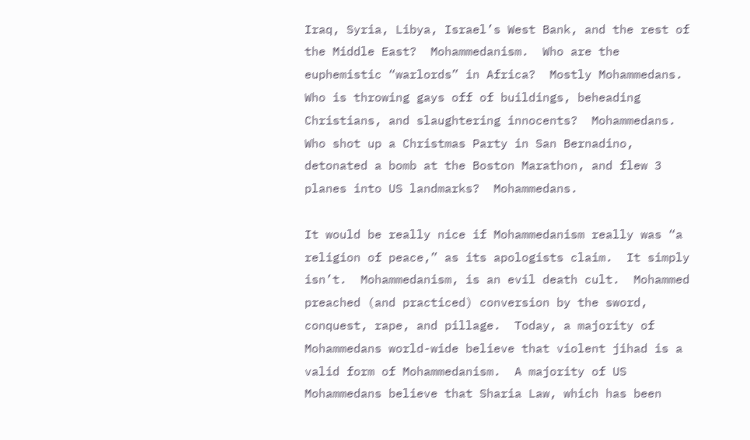Iraq, Syria, Libya, Israel’s West Bank, and the rest of the Middle East?  Mohammedanism.  Who are the euphemistic “warlords” in Africa?  Mostly Mohammedans.  Who is throwing gays off of buildings, beheading Christians, and slaughtering innocents?  Mohammedans.  Who shot up a Christmas Party in San Bernadino, detonated a bomb at the Boston Marathon, and flew 3 planes into US landmarks?  Mohammedans.

It would be really nice if Mohammedanism really was “a religion of peace,” as its apologists claim.  It simply isn’t.  Mohammedanism, is an evil death cult.  Mohammed preached (and practiced) conversion by the sword, conquest, rape, and pillage.  Today, a majority of Mohammedans world-wide believe that violent jihad is a valid form of Mohammedanism.  A majority of US Mohammedans believe that Sharia Law, which has been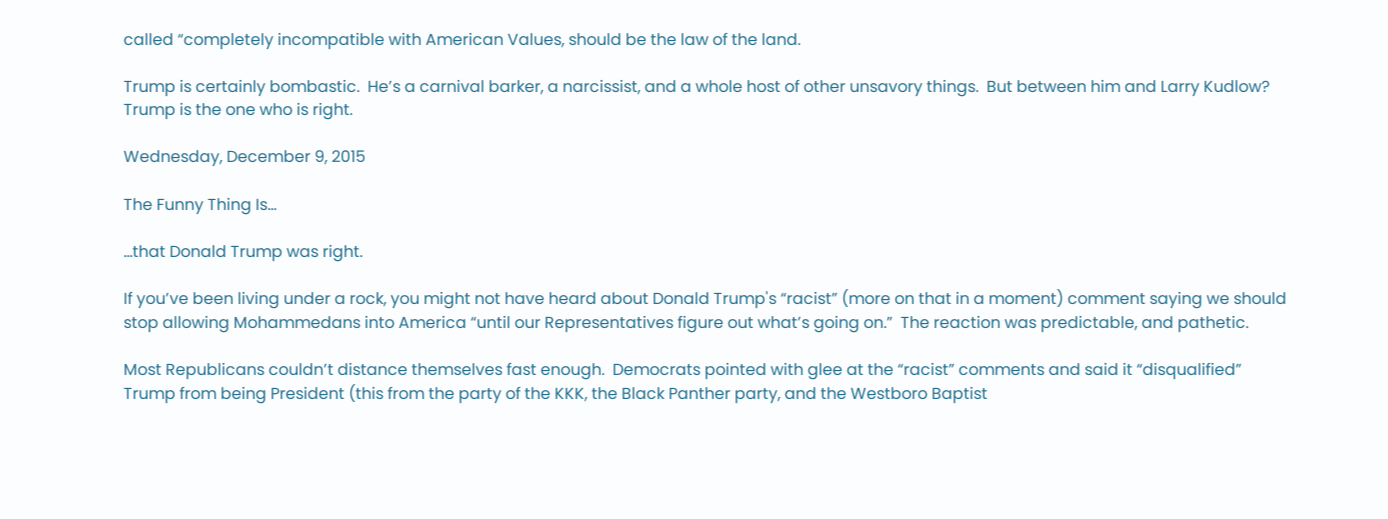called “completely incompatible with American Values, should be the law of the land.

Trump is certainly bombastic.  He’s a carnival barker, a narcissist, and a whole host of other unsavory things.  But between him and Larry Kudlow?  Trump is the one who is right.

Wednesday, December 9, 2015

The Funny Thing Is...

...that Donald Trump was right.

If you’ve been living under a rock, you might not have heard about Donald Trump's “racist” (more on that in a moment) comment saying we should stop allowing Mohammedans into America “until our Representatives figure out what’s going on.”  The reaction was predictable, and pathetic.

Most Republicans couldn’t distance themselves fast enough.  Democrats pointed with glee at the “racist” comments and said it “disqualified” Trump from being President (this from the party of the KKK, the Black Panther party, and the Westboro Baptist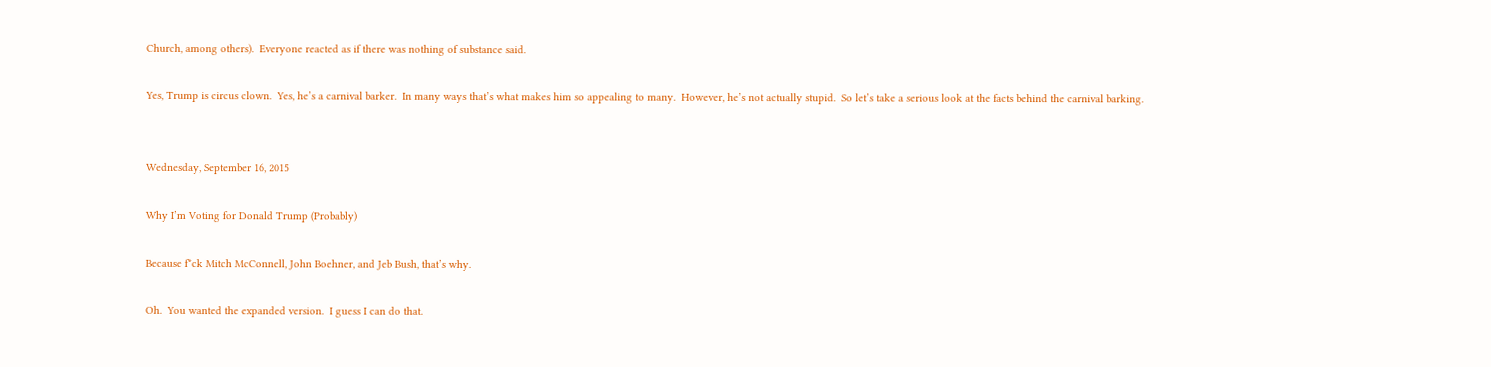Church, among others).  Everyone reacted as if there was nothing of substance said.

Yes, Trump is circus clown.  Yes, he’s a carnival barker.  In many ways that’s what makes him so appealing to many.  However, he’s not actually stupid.  So let’s take a serious look at the facts behind the carnival barking.


Wednesday, September 16, 2015

Why I’m Voting for Donald Trump (Probably)

Because f*ck Mitch McConnell, John Boehner, and Jeb Bush, that’s why.

Oh.  You wanted the expanded version.  I guess I can do that.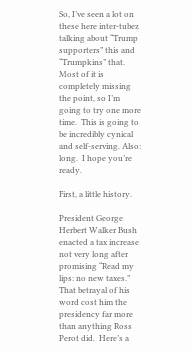So, I’ve seen a lot on these here inter-tubez talking about “Trump supporters” this and “Trumpkins” that.  Most of it is completely missing the point, so I’m going to try one more time.  This is going to be incredibly cynical and self-serving. Also: long.  I hope you’re ready.

First, a little history.

President George Herbert Walker Bush enacted a tax increase not very long after promising “Read my lips: no new taxes.”  That betrayal of his word cost him the presidency far more than anything Ross Perot did.  Here’s a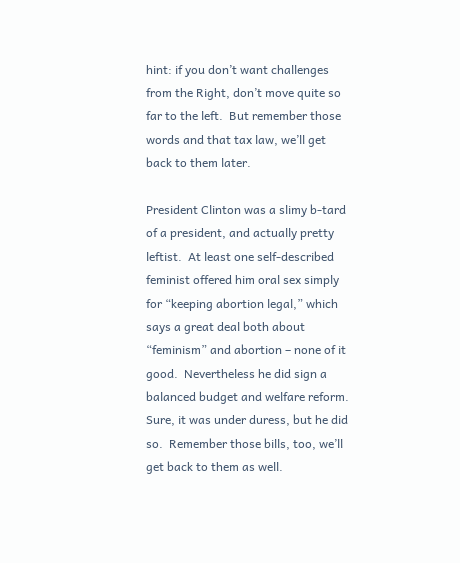hint: if you don’t want challenges from the Right, don’t move quite so far to the left.  But remember those words and that tax law, we’ll get back to them later.

President Clinton was a slimy b-tard of a president, and actually pretty leftist.  At least one self-described feminist offered him oral sex simply for “keeping abortion legal,” which says a great deal both about “feminism” and abortion – none of it good.  Nevertheless he did sign a balanced budget and welfare reform.  Sure, it was under duress, but he did so.  Remember those bills, too, we’ll get back to them as well.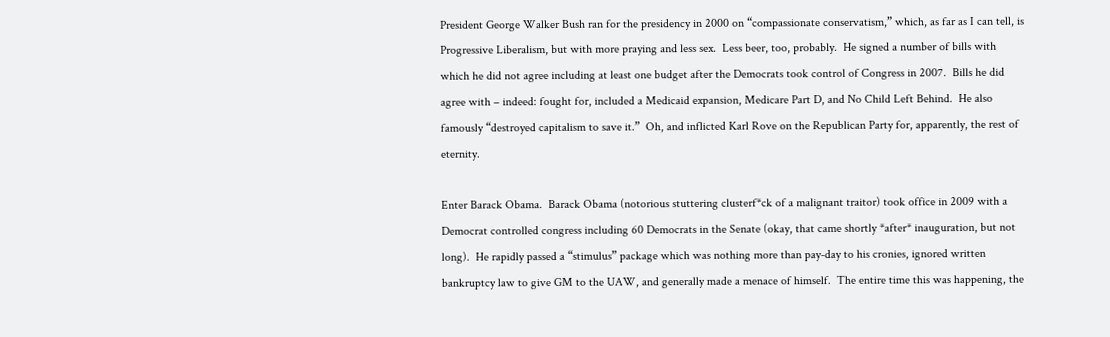President George Walker Bush ran for the presidency in 2000 on “compassionate conservatism,” which, as far as I can tell, is Progressive Liberalism, but with more praying and less sex.  Less beer, too, probably.  He signed a number of bills with which he did not agree including at least one budget after the Democrats took control of Congress in 2007.  Bills he did agree with – indeed: fought for, included a Medicaid expansion, Medicare Part D, and No Child Left Behind.  He also famously “destroyed capitalism to save it.”  Oh, and inflicted Karl Rove on the Republican Party for, apparently, the rest of eternity.

Enter Barack Obama.  Barack Obama (notorious stuttering clusterf*ck of a malignant traitor) took office in 2009 with a Democrat controlled congress including 60 Democrats in the Senate (okay, that came shortly *after* inauguration, but not long).  He rapidly passed a “stimulus” package which was nothing more than pay-day to his cronies, ignored written bankruptcy law to give GM to the UAW, and generally made a menace of himself.  The entire time this was happening, the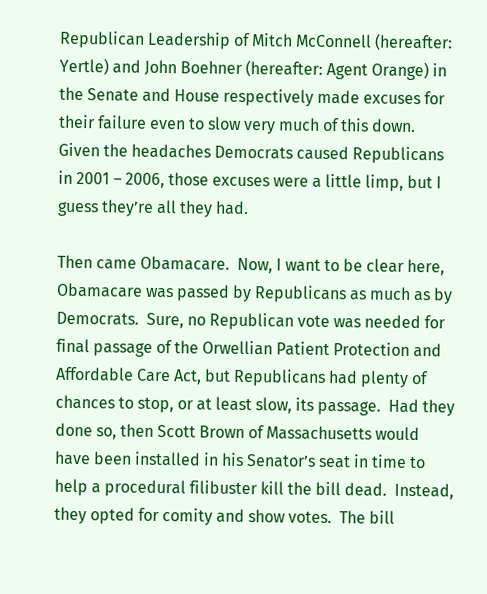Republican Leadership of Mitch McConnell (hereafter: Yertle) and John Boehner (hereafter: Agent Orange) in the Senate and House respectively made excuses for their failure even to slow very much of this down.  Given the headaches Democrats caused Republicans in 2001 – 2006, those excuses were a little limp, but I guess they’re all they had.

Then came Obamacare.  Now, I want to be clear here, Obamacare was passed by Republicans as much as by Democrats.  Sure, no Republican vote was needed for final passage of the Orwellian Patient Protection and Affordable Care Act, but Republicans had plenty of chances to stop, or at least slow, its passage.  Had they done so, then Scott Brown of Massachusetts would have been installed in his Senator’s seat in time to help a procedural filibuster kill the bill dead.  Instead, they opted for comity and show votes.  The bill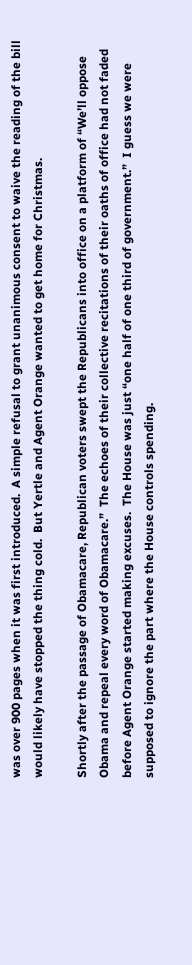was over 900 pages when it was first introduced.  A simple refusal to grant unanimous consent to waive the reading of the bill would likely have stopped the thing cold.  But Yertle and Agent Orange wanted to get home for Christmas.

Shortly after the passage of Obamacare, Republican voters swept the Republicans into office on a platform of “We’ll oppose Obama and repeal every word of Obamacare.”  The echoes of their collective recitations of their oaths of office had not faded before Agent Orange started making excuses.  The House was just “one half of one third of government.”  I guess we were supposed to ignore the part where the House controls spending.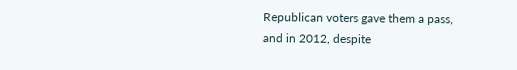Republican voters gave them a pass, and in 2012, despite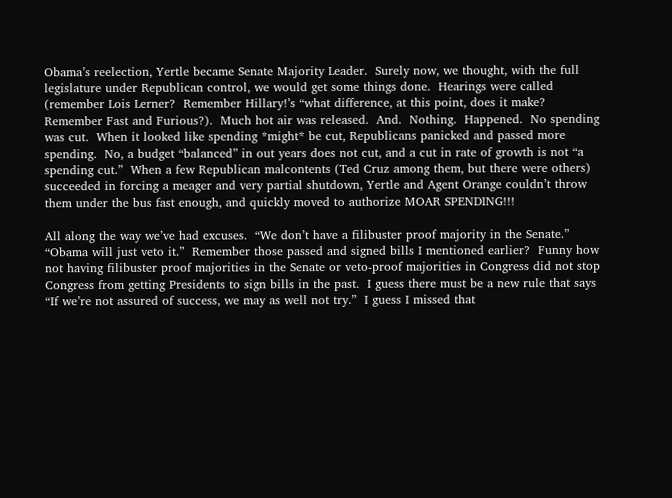Obama’s reelection, Yertle became Senate Majority Leader.  Surely now, we thought, with the full legislature under Republican control, we would get some things done.  Hearings were called (remember Lois Lerner?  Remember Hillary!’s “what difference, at this point, does it make?  Remember Fast and Furious?).  Much hot air was released.  And.  Nothing.  Happened.  No spending was cut.  When it looked like spending *might* be cut, Republicans panicked and passed more spending.  No, a budget “balanced” in out years does not cut, and a cut in rate of growth is not “a spending cut.”  When a few Republican malcontents (Ted Cruz among them, but there were others) succeeded in forcing a meager and very partial shutdown, Yertle and Agent Orange couldn’t throw them under the bus fast enough, and quickly moved to authorize MOAR SPENDING!!!

All along the way we’ve had excuses.  “We don’t have a filibuster proof majority in the Senate.”  “Obama will just veto it.”  Remember those passed and signed bills I mentioned earlier?  Funny how not having filibuster proof majorities in the Senate or veto-proof majorities in Congress did not stop Congress from getting Presidents to sign bills in the past.  I guess there must be a new rule that says “If we’re not assured of success, we may as well not try.”  I guess I missed that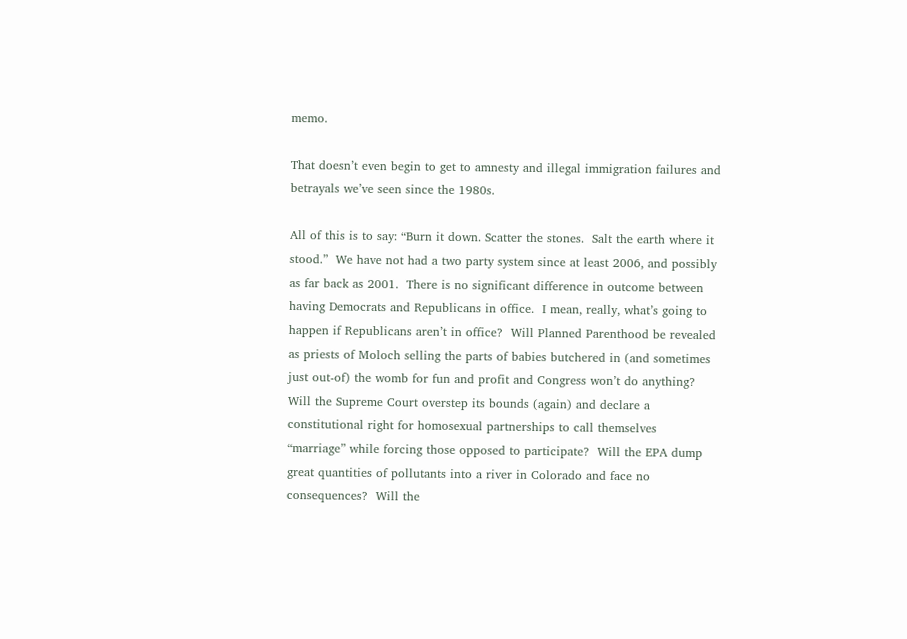memo.

That doesn’t even begin to get to amnesty and illegal immigration failures and betrayals we’ve seen since the 1980s.

All of this is to say: “Burn it down. Scatter the stones.  Salt the earth where it stood.”  We have not had a two party system since at least 2006, and possibly as far back as 2001.  There is no significant difference in outcome between having Democrats and Republicans in office.  I mean, really, what’s going to happen if Republicans aren’t in office?  Will Planned Parenthood be revealed as priests of Moloch selling the parts of babies butchered in (and sometimes just out-of) the womb for fun and profit and Congress won’t do anything?  Will the Supreme Court overstep its bounds (again) and declare a constitutional right for homosexual partnerships to call themselves “marriage” while forcing those opposed to participate?  Will the EPA dump great quantities of pollutants into a river in Colorado and face no consequences?  Will the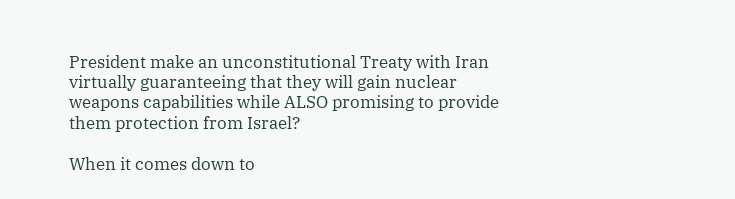President make an unconstitutional Treaty with Iran virtually guaranteeing that they will gain nuclear weapons capabilities while ALSO promising to provide them protection from Israel?

When it comes down to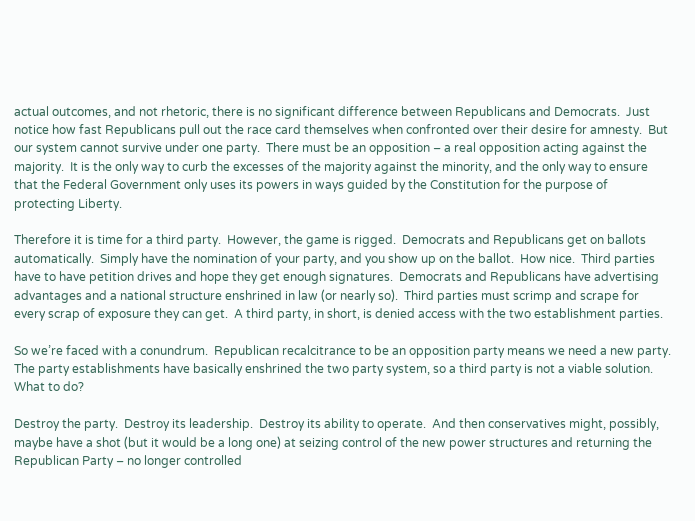actual outcomes, and not rhetoric, there is no significant difference between Republicans and Democrats.  Just notice how fast Republicans pull out the race card themselves when confronted over their desire for amnesty.  But our system cannot survive under one party.  There must be an opposition – a real opposition acting against the majority.  It is the only way to curb the excesses of the majority against the minority, and the only way to ensure that the Federal Government only uses its powers in ways guided by the Constitution for the purpose of protecting Liberty.

Therefore it is time for a third party.  However, the game is rigged.  Democrats and Republicans get on ballots automatically.  Simply have the nomination of your party, and you show up on the ballot.  How nice.  Third parties have to have petition drives and hope they get enough signatures.  Democrats and Republicans have advertising advantages and a national structure enshrined in law (or nearly so).  Third parties must scrimp and scrape for every scrap of exposure they can get.  A third party, in short, is denied access with the two establishment parties.

So we’re faced with a conundrum.  Republican recalcitrance to be an opposition party means we need a new party.  The party establishments have basically enshrined the two party system, so a third party is not a viable solution.  What to do?

Destroy the party.  Destroy its leadership.  Destroy its ability to operate.  And then conservatives might, possibly, maybe have a shot (but it would be a long one) at seizing control of the new power structures and returning the Republican Party – no longer controlled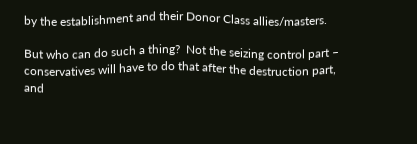by the establishment and their Donor Class allies/masters.

But who can do such a thing?  Not the seizing control part – conservatives will have to do that after the destruction part, and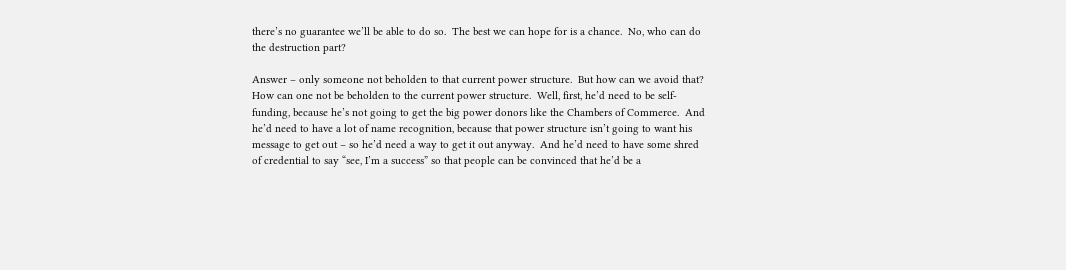there’s no guarantee we’ll be able to do so.  The best we can hope for is a chance.  No, who can do the destruction part?

Answer – only someone not beholden to that current power structure.  But how can we avoid that?  How can one not be beholden to the current power structure.  Well, first, he’d need to be self-funding, because he’s not going to get the big power donors like the Chambers of Commerce.  And he’d need to have a lot of name recognition, because that power structure isn’t going to want his message to get out – so he’d need a way to get it out anyway.  And he’d need to have some shred of credential to say “see, I’m a success” so that people can be convinced that he’d be a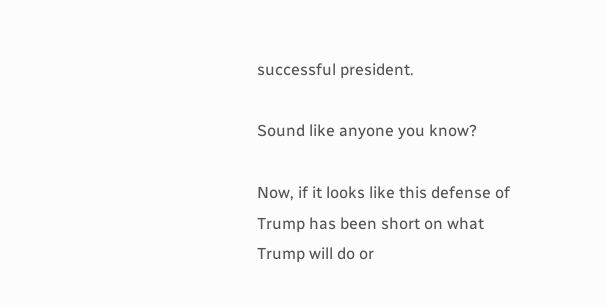successful president.

Sound like anyone you know?

Now, if it looks like this defense of Trump has been short on what Trump will do or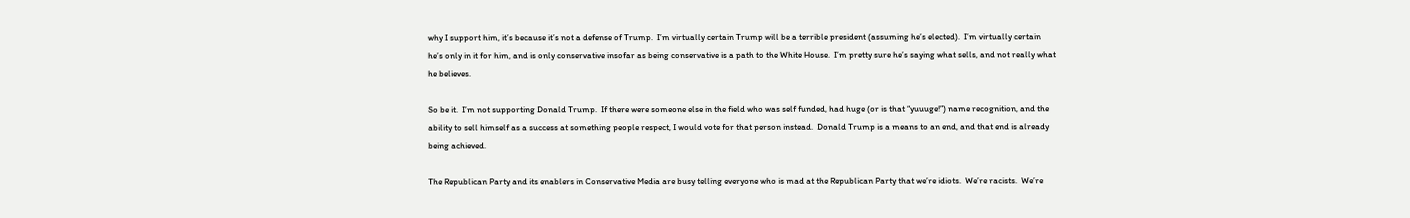why I support him, it’s because it’s not a defense of Trump.  I’m virtually certain Trump will be a terrible president (assuming he’s elected).  I’m virtually certain he’s only in it for him, and is only conservative insofar as being conservative is a path to the White House.  I’m pretty sure he’s saying what sells, and not really what he believes.

So be it.  I’m not supporting Donald Trump.  If there were someone else in the field who was self funded, had huge (or is that “yuuuge!”) name recognition, and the ability to sell himself as a success at something people respect, I would vote for that person instead.  Donald Trump is a means to an end, and that end is already being achieved.

The Republican Party and its enablers in Conservative Media are busy telling everyone who is mad at the Republican Party that we’re idiots.  We’re racists.  We’re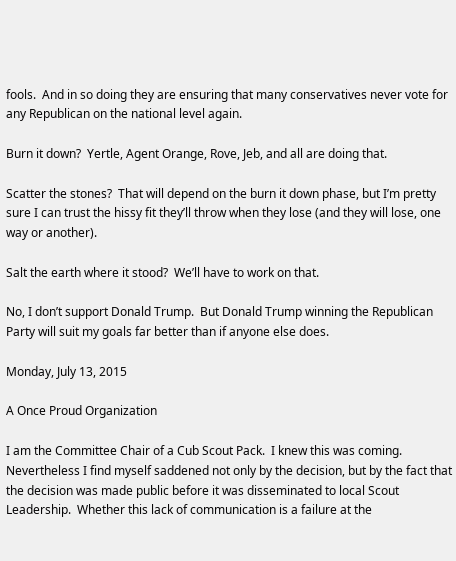fools.  And in so doing they are ensuring that many conservatives never vote for any Republican on the national level again.

Burn it down?  Yertle, Agent Orange, Rove, Jeb, and all are doing that.

Scatter the stones?  That will depend on the burn it down phase, but I’m pretty sure I can trust the hissy fit they’ll throw when they lose (and they will lose, one way or another).

Salt the earth where it stood?  We’ll have to work on that.

No, I don’t support Donald Trump.  But Donald Trump winning the Republican Party will suit my goals far better than if anyone else does.

Monday, July 13, 2015

A Once Proud Organization

I am the Committee Chair of a Cub Scout Pack.  I knew this was coming.  Nevertheless I find myself saddened not only by the decision, but by the fact that the decision was made public before it was disseminated to local Scout Leadership.  Whether this lack of communication is a failure at the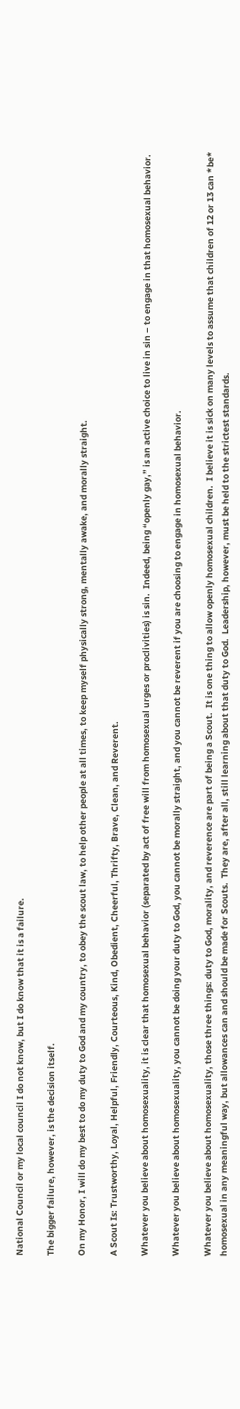National Council or my local council I do not know, but I do know that it is a failure.

The bigger failure, however, is the decision itself.

On my Honor, I will do my best to do my duty to God and my country, to obey the scout law, to help other people at all times, to keep myself physically strong, mentally awake, and morally straight.

A Scout Is: Trustworthy, Loyal, Helpful, Friendly, Courteous, Kind, Obedient, Cheerful, Thrifty, Brave, Clean, and Reverent.

Whatever you believe about homosexuality, it is clear that homosexual behavior (separated by act of free will from homosexual urges or proclivities) is sin.  Indeed, being “openly gay,” is an active choice to live in sin – to engage in that homosexual behavior.

Whatever you believe about homosexuality, you cannot be doing your duty to God, you cannot be morally straight, and you cannot be reverent if you are choosing to engage in homosexual behavior.

Whatever you believe about homosexuality, those three things: duty to God, morality, and reverence are part of being a Scout.  It is one thing to allow openly homosexual children.  I believe it is sick on many levels to assume that children of 12 or 13 can *be* homosexual in any meaningful way, but allowances can and should be made for Scouts.  They are, after all, still learning about that duty to God.  Leadership, however, must be held to the strictest standards.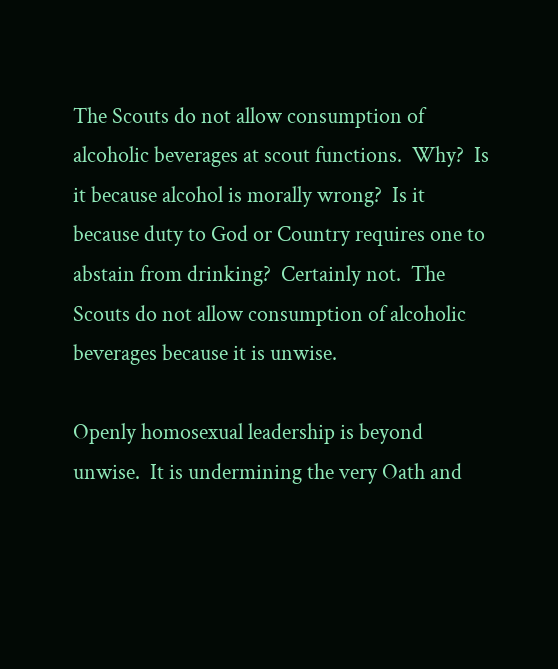The Scouts do not allow consumption of alcoholic beverages at scout functions.  Why?  Is it because alcohol is morally wrong?  Is it because duty to God or Country requires one to abstain from drinking?  Certainly not.  The Scouts do not allow consumption of alcoholic beverages because it is unwise.

Openly homosexual leadership is beyond unwise.  It is undermining the very Oath and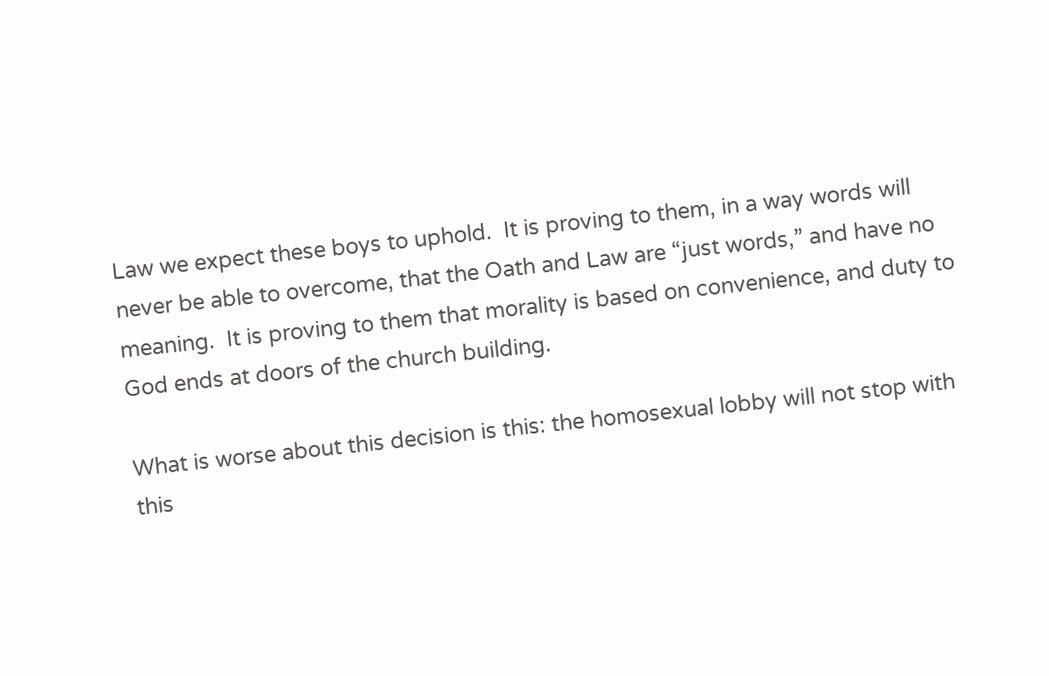Law we expect these boys to uphold.  It is proving to them, in a way words will never be able to overcome, that the Oath and Law are “just words,” and have no meaning.  It is proving to them that morality is based on convenience, and duty to God ends at doors of the church building.

What is worse about this decision is this: the homosexual lobby will not stop with this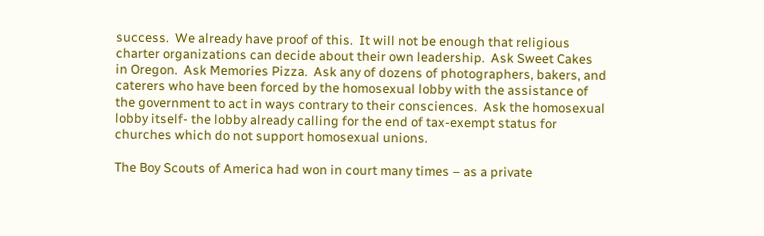success.  We already have proof of this.  It will not be enough that religious charter organizations can decide about their own leadership.  Ask Sweet Cakes in Oregon.  Ask Memories Pizza.  Ask any of dozens of photographers, bakers, and caterers who have been forced by the homosexual lobby with the assistance of the government to act in ways contrary to their consciences.  Ask the homosexual lobby itself- the lobby already calling for the end of tax-exempt status for churches which do not support homosexual unions.

The Boy Scouts of America had won in court many times – as a private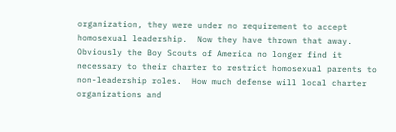organization, they were under no requirement to accept homosexual leadership.  Now they have thrown that away.  Obviously the Boy Scouts of America no longer find it necessary to their charter to restrict homosexual parents to non-leadership roles.  How much defense will local charter organizations and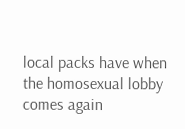local packs have when the homosexual lobby comes again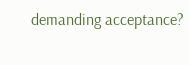demanding acceptance?